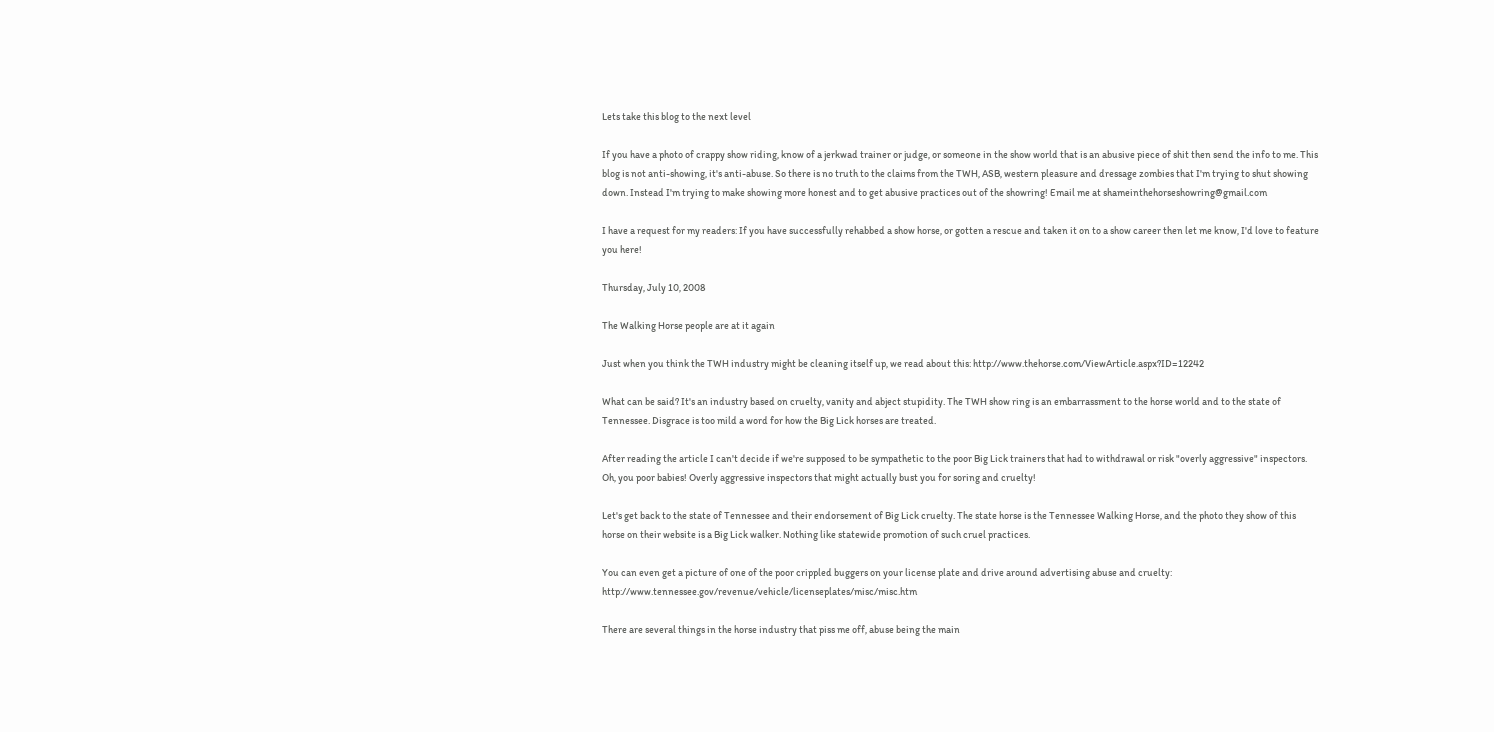Lets take this blog to the next level

If you have a photo of crappy show riding, know of a jerkwad trainer or judge, or someone in the show world that is an abusive piece of shit then send the info to me. This blog is not anti-showing, it's anti-abuse. So there is no truth to the claims from the TWH, ASB, western pleasure and dressage zombies that I'm trying to shut showing down. Instead I'm trying to make showing more honest and to get abusive practices out of the showring! Email me at shameinthehorseshowring@gmail.com

I have a request for my readers: If you have successfully rehabbed a show horse, or gotten a rescue and taken it on to a show career then let me know, I'd love to feature you here!

Thursday, July 10, 2008

The Walking Horse people are at it again

Just when you think the TWH industry might be cleaning itself up, we read about this: http://www.thehorse.com/ViewArticle.aspx?ID=12242

What can be said? It's an industry based on cruelty, vanity and abject stupidity. The TWH show ring is an embarrassment to the horse world and to the state of Tennessee. Disgrace is too mild a word for how the Big Lick horses are treated.

After reading the article I can't decide if we're supposed to be sympathetic to the poor Big Lick trainers that had to withdrawal or risk "overly aggressive" inspectors. Oh, you poor babies! Overly aggressive inspectors that might actually bust you for soring and cruelty!

Let's get back to the state of Tennessee and their endorsement of Big Lick cruelty. The state horse is the Tennessee Walking Horse, and the photo they show of this horse on their website is a Big Lick walker. Nothing like statewide promotion of such cruel practices.

You can even get a picture of one of the poor crippled buggers on your license plate and drive around advertising abuse and cruelty: http://www.tennessee.gov/revenue/vehicle/licenseplates/misc/misc.htm

There are several things in the horse industry that piss me off, abuse being the main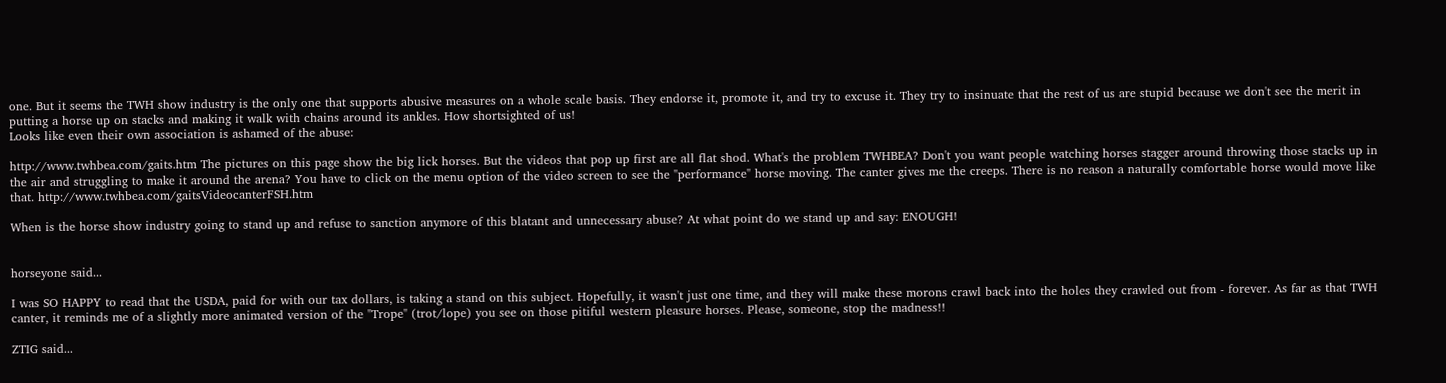one. But it seems the TWH show industry is the only one that supports abusive measures on a whole scale basis. They endorse it, promote it, and try to excuse it. They try to insinuate that the rest of us are stupid because we don't see the merit in putting a horse up on stacks and making it walk with chains around its ankles. How shortsighted of us!
Looks like even their own association is ashamed of the abuse:

http://www.twhbea.com/gaits.htm The pictures on this page show the big lick horses. But the videos that pop up first are all flat shod. What's the problem TWHBEA? Don't you want people watching horses stagger around throwing those stacks up in the air and struggling to make it around the arena? You have to click on the menu option of the video screen to see the "performance" horse moving. The canter gives me the creeps. There is no reason a naturally comfortable horse would move like that. http://www.twhbea.com/gaitsVideocanterFSH.htm

When is the horse show industry going to stand up and refuse to sanction anymore of this blatant and unnecessary abuse? At what point do we stand up and say: ENOUGH!


horseyone said...

I was SO HAPPY to read that the USDA, paid for with our tax dollars, is taking a stand on this subject. Hopefully, it wasn't just one time, and they will make these morons crawl back into the holes they crawled out from - forever. As far as that TWH canter, it reminds me of a slightly more animated version of the "Trope" (trot/lope) you see on those pitiful western pleasure horses. Please, someone, stop the madness!!

ZTIG said...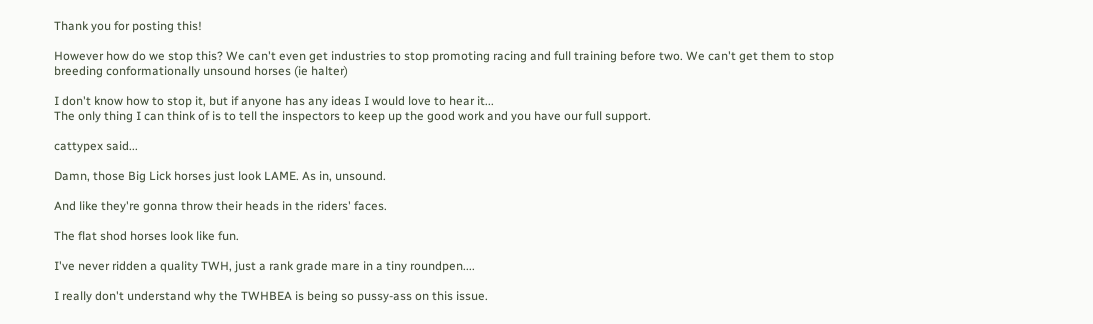Thank you for posting this!

However how do we stop this? We can't even get industries to stop promoting racing and full training before two. We can't get them to stop breeding conformationally unsound horses (ie halter)

I don't know how to stop it, but if anyone has any ideas I would love to hear it...
The only thing I can think of is to tell the inspectors to keep up the good work and you have our full support.

cattypex said...

Damn, those Big Lick horses just look LAME. As in, unsound.

And like they're gonna throw their heads in the riders' faces.

The flat shod horses look like fun.

I've never ridden a quality TWH, just a rank grade mare in a tiny roundpen....

I really don't understand why the TWHBEA is being so pussy-ass on this issue.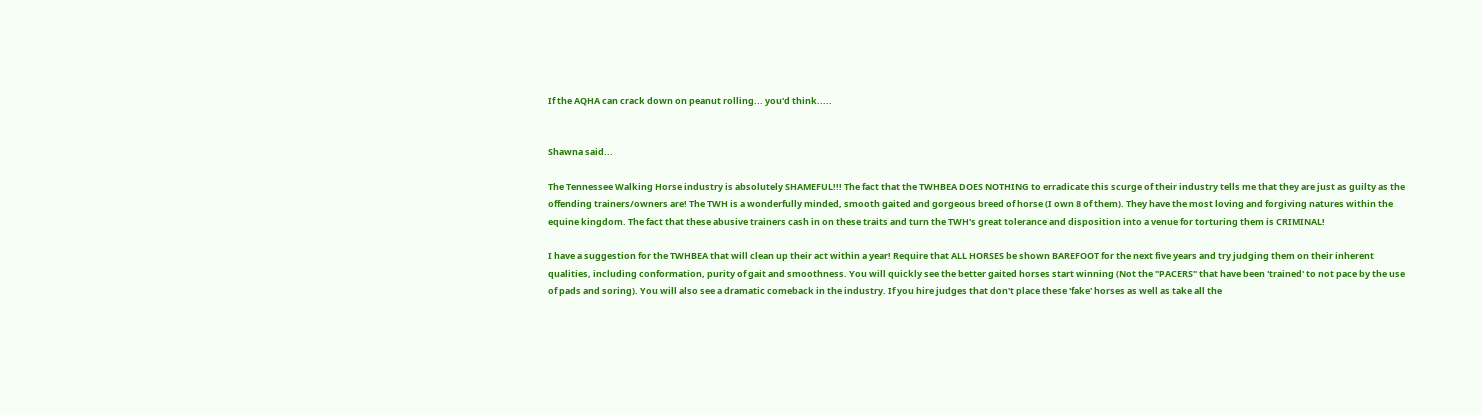If the AQHA can crack down on peanut rolling... you'd think.....


Shawna said...

The Tennessee Walking Horse industry is absolutely SHAMEFUL!!! The fact that the TWHBEA DOES NOTHING to erradicate this scurge of their industry tells me that they are just as guilty as the offending trainers/owners are! The TWH is a wonderfully minded, smooth gaited and gorgeous breed of horse (I own 8 of them). They have the most loving and forgiving natures within the equine kingdom. The fact that these abusive trainers cash in on these traits and turn the TWH's great tolerance and disposition into a venue for torturing them is CRIMINAL!

I have a suggestion for the TWHBEA that will clean up their act within a year! Require that ALL HORSES be shown BAREFOOT for the next five years and try judging them on their inherent qualities, including conformation, purity of gait and smoothness. You will quickly see the better gaited horses start winning (Not the "PACERS" that have been 'trained' to not pace by the use of pads and soring). You will also see a dramatic comeback in the industry. If you hire judges that don't place these 'fake' horses as well as take all the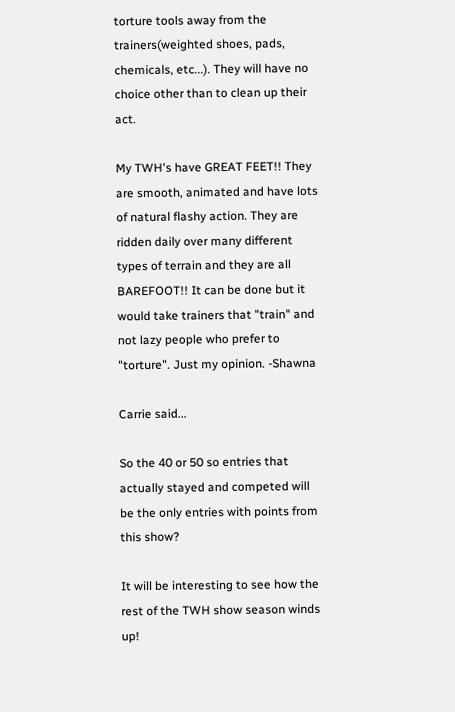torture tools away from the trainers(weighted shoes, pads, chemicals, etc...). They will have no choice other than to clean up their act.

My TWH's have GREAT FEET!! They are smooth, animated and have lots of natural flashy action. They are ridden daily over many different types of terrain and they are all BAREFOOT!! It can be done but it would take trainers that "train" and not lazy people who prefer to "torture". Just my opinion. -Shawna

Carrie said...

So the 40 or 50 so entries that actually stayed and competed will be the only entries with points from this show?

It will be interesting to see how the rest of the TWH show season winds up!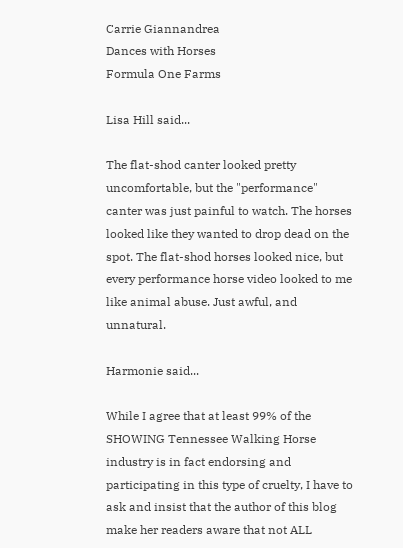Carrie Giannandrea
Dances with Horses
Formula One Farms

Lisa Hill said...

The flat-shod canter looked pretty uncomfortable, but the "performance" canter was just painful to watch. The horses looked like they wanted to drop dead on the spot. The flat-shod horses looked nice, but every performance horse video looked to me like animal abuse. Just awful, and unnatural.

Harmonie said...

While I agree that at least 99% of the SHOWING Tennessee Walking Horse industry is in fact endorsing and participating in this type of cruelty, I have to ask and insist that the author of this blog make her readers aware that not ALL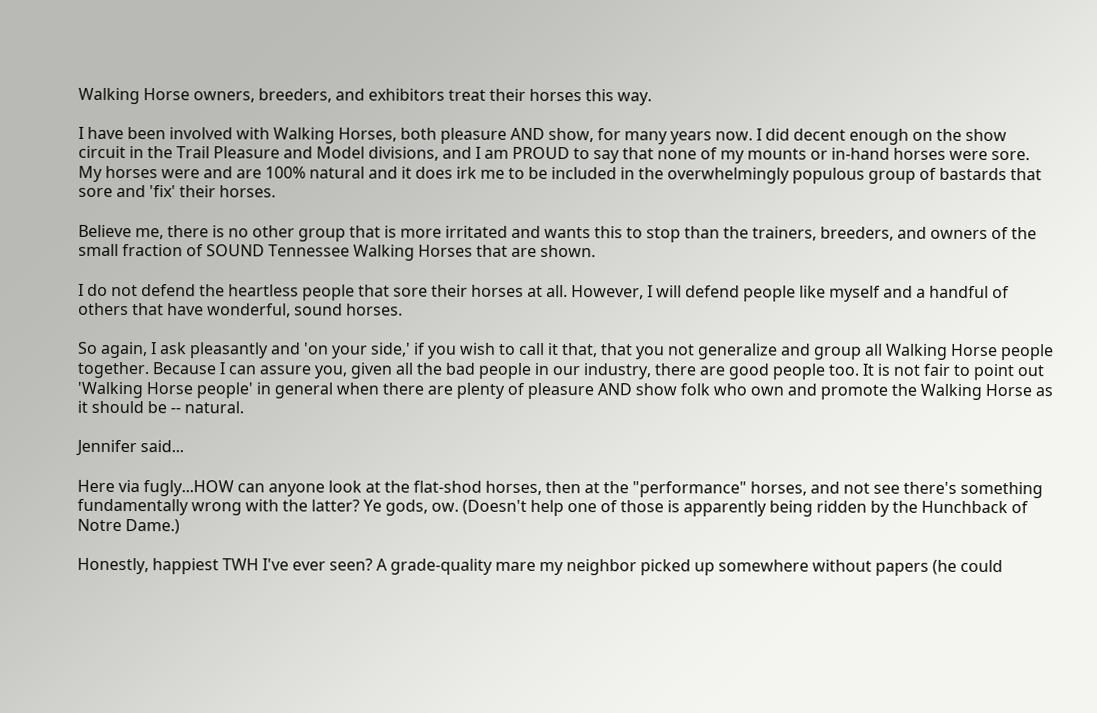Walking Horse owners, breeders, and exhibitors treat their horses this way.

I have been involved with Walking Horses, both pleasure AND show, for many years now. I did decent enough on the show circuit in the Trail Pleasure and Model divisions, and I am PROUD to say that none of my mounts or in-hand horses were sore. My horses were and are 100% natural and it does irk me to be included in the overwhelmingly populous group of bastards that sore and 'fix' their horses.

Believe me, there is no other group that is more irritated and wants this to stop than the trainers, breeders, and owners of the small fraction of SOUND Tennessee Walking Horses that are shown.

I do not defend the heartless people that sore their horses at all. However, I will defend people like myself and a handful of others that have wonderful, sound horses.

So again, I ask pleasantly and 'on your side,' if you wish to call it that, that you not generalize and group all Walking Horse people together. Because I can assure you, given all the bad people in our industry, there are good people too. It is not fair to point out 'Walking Horse people' in general when there are plenty of pleasure AND show folk who own and promote the Walking Horse as it should be -- natural.

Jennifer said...

Here via fugly...HOW can anyone look at the flat-shod horses, then at the "performance" horses, and not see there's something fundamentally wrong with the latter? Ye gods, ow. (Doesn't help one of those is apparently being ridden by the Hunchback of Notre Dame.)

Honestly, happiest TWH I've ever seen? A grade-quality mare my neighbor picked up somewhere without papers (he could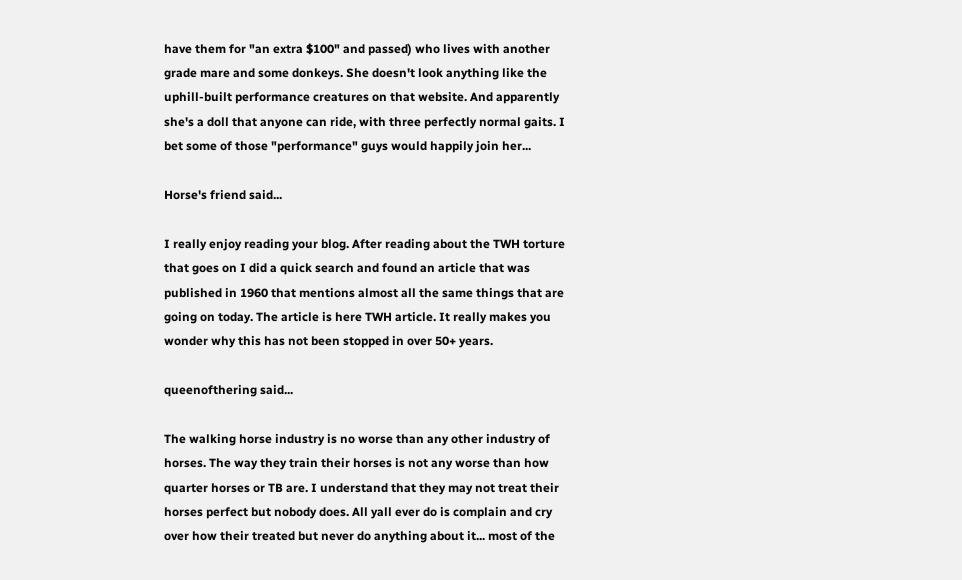have them for "an extra $100" and passed) who lives with another grade mare and some donkeys. She doesn't look anything like the uphill-built performance creatures on that website. And apparently she's a doll that anyone can ride, with three perfectly normal gaits. I bet some of those "performance" guys would happily join her...

Horse's friend said...

I really enjoy reading your blog. After reading about the TWH torture that goes on I did a quick search and found an article that was published in 1960 that mentions almost all the same things that are going on today. The article is here TWH article. It really makes you wonder why this has not been stopped in over 50+ years.

queenofthering said...

The walking horse industry is no worse than any other industry of horses. The way they train their horses is not any worse than how quarter horses or TB are. I understand that they may not treat their horses perfect but nobody does. All yall ever do is complain and cry over how their treated but never do anything about it... most of the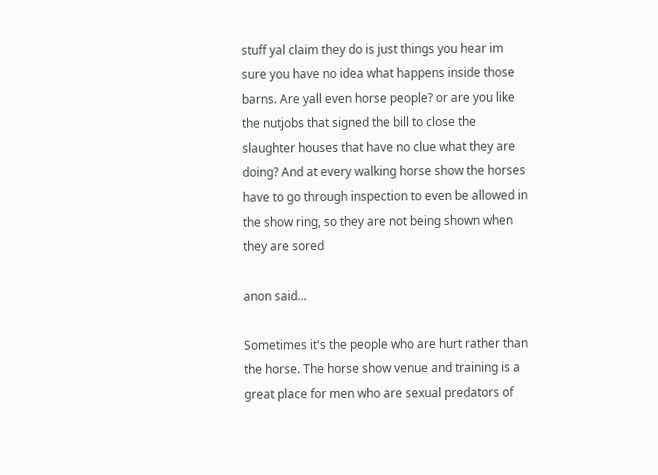stuff yal claim they do is just things you hear im sure you have no idea what happens inside those barns. Are yall even horse people? or are you like the nutjobs that signed the bill to close the slaughter houses that have no clue what they are doing? And at every walking horse show the horses have to go through inspection to even be allowed in the show ring, so they are not being shown when they are sored

anon said...

Sometimes it's the people who are hurt rather than the horse. The horse show venue and training is a great place for men who are sexual predators of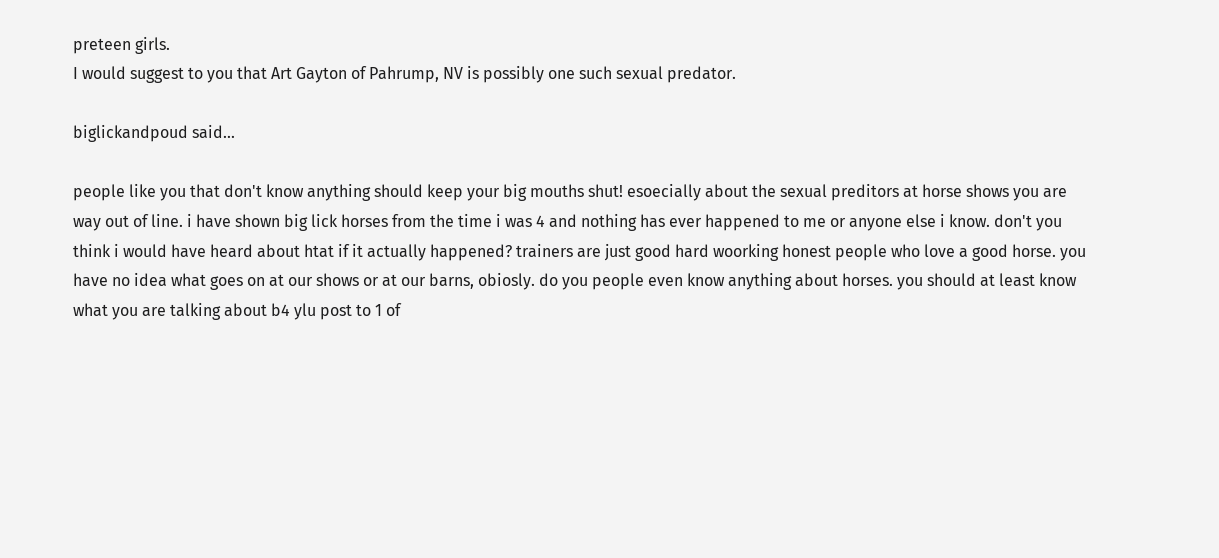preteen girls.
I would suggest to you that Art Gayton of Pahrump, NV is possibly one such sexual predator.

biglickandpoud said...

people like you that don't know anything should keep your big mouths shut! esoecially about the sexual preditors at horse shows you are way out of line. i have shown big lick horses from the time i was 4 and nothing has ever happened to me or anyone else i know. don't you think i would have heard about htat if it actually happened? trainers are just good hard woorking honest people who love a good horse. you have no idea what goes on at our shows or at our barns, obiosly. do you people even know anything about horses. you should at least know what you are talking about b4 ylu post to 1 of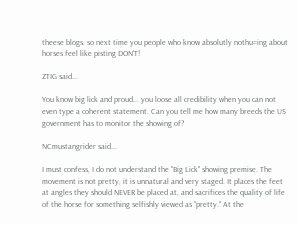theese blogs. so next time you people who know absolutly nothu=ing about horses feel like pisting DON'T!

ZTIG said...

You know big lick and proud... you loose all credibility when you can not even type a coherent statement. Can you tell me how many breeds the US government has to monitor the showing of?

NCmustangrider said...

I must confess, I do not understand the "Big Lick" showing premise. The movement is not pretty, it is unnatural and very staged. It places the feet at angles they should NEVER be placed at, and sacrifices the quality of life of the horse for something selfishly viewed as "pretty." At the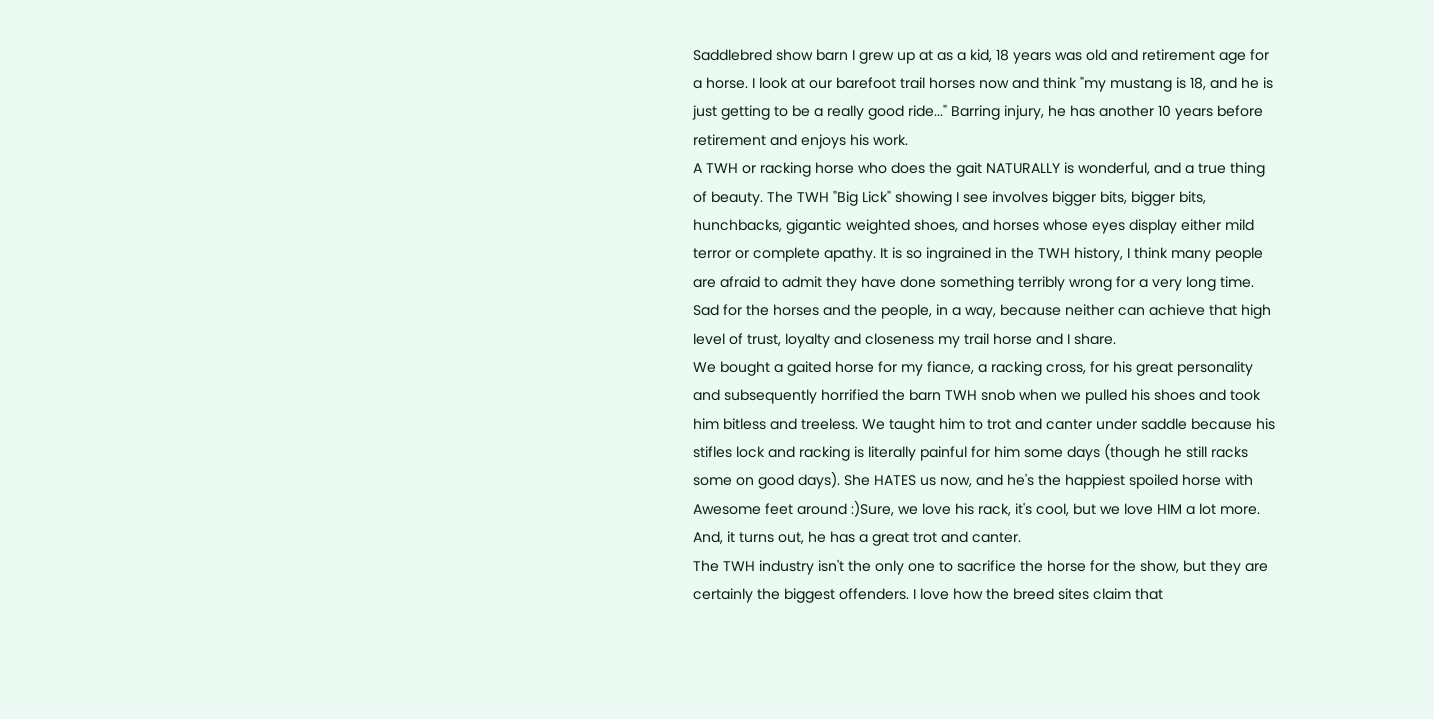Saddlebred show barn I grew up at as a kid, 18 years was old and retirement age for a horse. I look at our barefoot trail horses now and think "my mustang is 18, and he is just getting to be a really good ride..." Barring injury, he has another 10 years before retirement and enjoys his work.
A TWH or racking horse who does the gait NATURALLY is wonderful, and a true thing of beauty. The TWH "Big Lick" showing I see involves bigger bits, bigger bits, hunchbacks, gigantic weighted shoes, and horses whose eyes display either mild terror or complete apathy. It is so ingrained in the TWH history, I think many people are afraid to admit they have done something terribly wrong for a very long time. Sad for the horses and the people, in a way, because neither can achieve that high level of trust, loyalty and closeness my trail horse and I share.
We bought a gaited horse for my fiance, a racking cross, for his great personality and subsequently horrified the barn TWH snob when we pulled his shoes and took him bitless and treeless. We taught him to trot and canter under saddle because his stifles lock and racking is literally painful for him some days (though he still racks some on good days). She HATES us now, and he's the happiest spoiled horse with Awesome feet around :)Sure, we love his rack, it's cool, but we love HIM a lot more. And, it turns out, he has a great trot and canter.
The TWH industry isn't the only one to sacrifice the horse for the show, but they are certainly the biggest offenders. I love how the breed sites claim that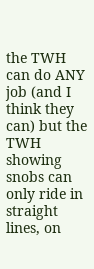the TWH can do ANY job (and I think they can) but the TWH showing snobs can only ride in straight lines, on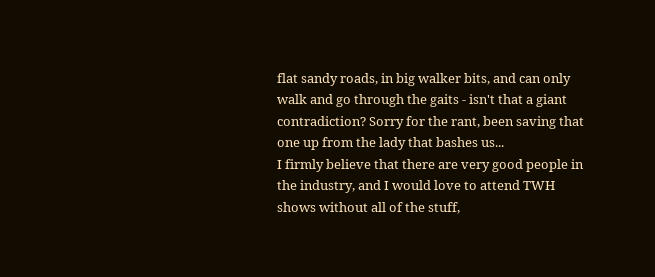flat sandy roads, in big walker bits, and can only walk and go through the gaits - isn't that a giant contradiction? Sorry for the rant, been saving that one up from the lady that bashes us...
I firmly believe that there are very good people in the industry, and I would love to attend TWH shows without all of the stuff,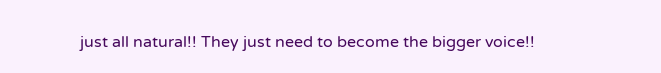just all natural!! They just need to become the bigger voice!!